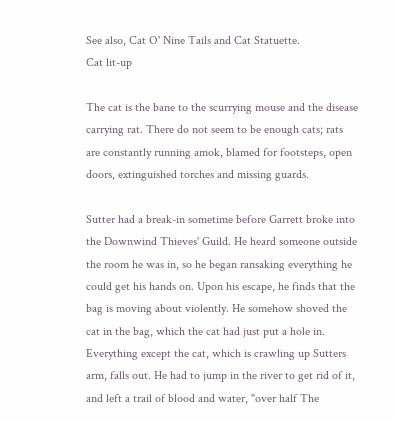See also, Cat O' Nine Tails and Cat Statuette.
Cat lit-up

The cat is the bane to the scurrying mouse and the disease carrying rat. There do not seem to be enough cats; rats are constantly running amok, blamed for footsteps, open doors, extinguished torches and missing guards.

Sutter had a break-in sometime before Garrett broke into the Downwind Thieves' Guild. He heard someone outside the room he was in, so he began ransaking everything he could get his hands on. Upon his escape, he finds that the bag is moving about violently. He somehow shoved the cat in the bag, which the cat had just put a hole in. Everything except the cat, which is crawling up Sutters arm, falls out. He had to jump in the river to get rid of it, and left a trail of blood and water, "over half The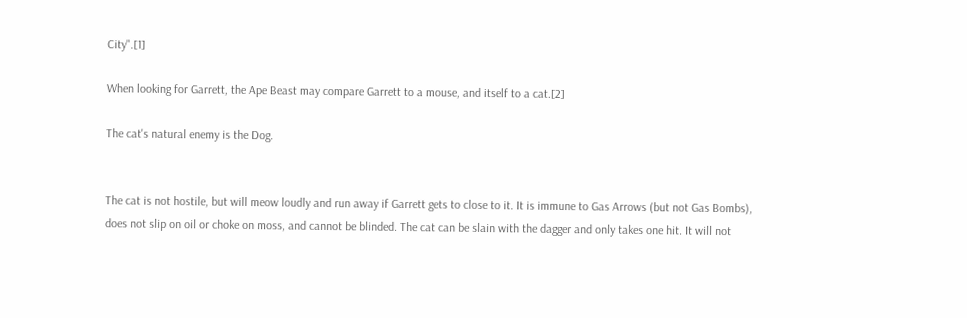City".[1]

When looking for Garrett, the Ape Beast may compare Garrett to a mouse, and itself to a cat.[2]

The cat's natural enemy is the Dog.


The cat is not hostile, but will meow loudly and run away if Garrett gets to close to it. It is immune to Gas Arrows (but not Gas Bombs), does not slip on oil or choke on moss, and cannot be blinded. The cat can be slain with the dagger and only takes one hit. It will not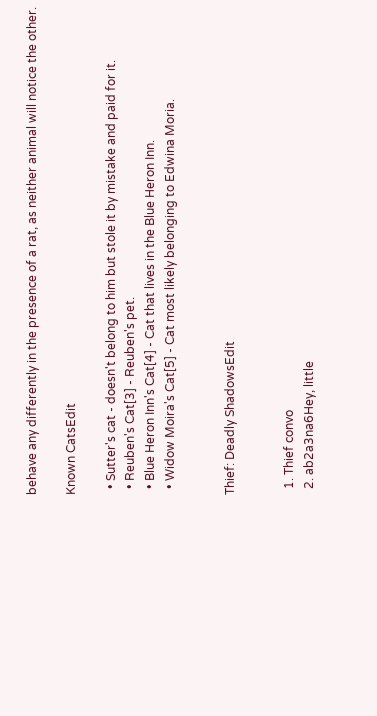behave any differently in the presence of a rat, as neither animal will notice the other.

Known CatsEdit

  • Sutter's cat - doesn't belong to him but stole it by mistake and paid for it.
  • Reuben's Cat[3] - Reuben's pet.
  • Blue Heron Inn's Cat[4] - Cat that lives in the Blue Heron Inn.
  • Widow Moira's Cat[5] - Cat most likely belonging to Edwina Moria.


Thief: Deadly ShadowsEdit


  1. Thief convo
  2. ab2a3na6Hey, little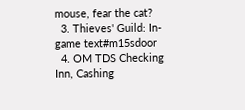mouse, fear the cat?
  3. Thieves' Guild: In-game text#m15sdoor
  4. OM TDS Checking Inn, Cashing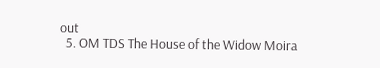out
  5. OM TDS The House of the Widow Moira